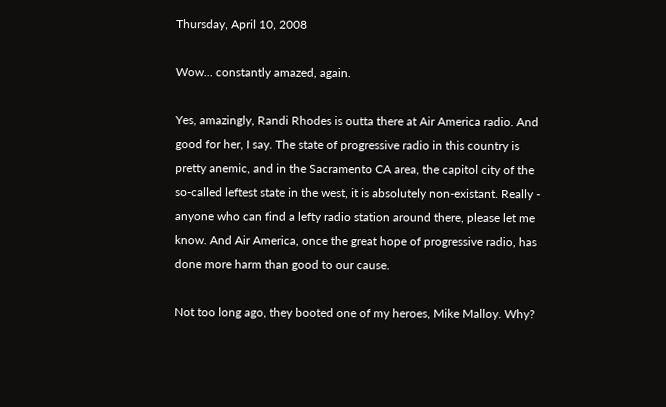Thursday, April 10, 2008

Wow... constantly amazed, again.

Yes, amazingly, Randi Rhodes is outta there at Air America radio. And good for her, I say. The state of progressive radio in this country is pretty anemic, and in the Sacramento CA area, the capitol city of the so-called leftest state in the west, it is absolutely non-existant. Really - anyone who can find a lefty radio station around there, please let me know. And Air America, once the great hope of progressive radio, has done more harm than good to our cause.

Not too long ago, they booted one of my heroes, Mike Malloy. Why?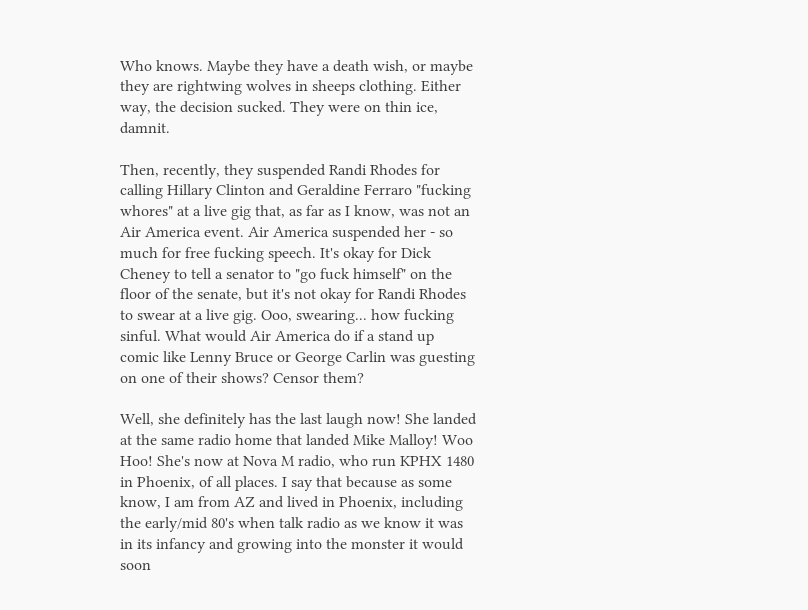Who knows. Maybe they have a death wish, or maybe they are rightwing wolves in sheeps clothing. Either way, the decision sucked. They were on thin ice, damnit.

Then, recently, they suspended Randi Rhodes for calling Hillary Clinton and Geraldine Ferraro "fucking whores" at a live gig that, as far as I know, was not an Air America event. Air America suspended her - so much for free fucking speech. It's okay for Dick Cheney to tell a senator to "go fuck himself" on the floor of the senate, but it's not okay for Randi Rhodes to swear at a live gig. Ooo, swearing... how fucking sinful. What would Air America do if a stand up comic like Lenny Bruce or George Carlin was guesting on one of their shows? Censor them?

Well, she definitely has the last laugh now! She landed at the same radio home that landed Mike Malloy! Woo Hoo! She's now at Nova M radio, who run KPHX 1480 in Phoenix, of all places. I say that because as some know, I am from AZ and lived in Phoenix, including the early/mid 80's when talk radio as we know it was in its infancy and growing into the monster it would soon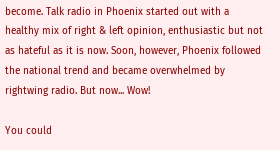become. Talk radio in Phoenix started out with a healthy mix of right & left opinion, enthusiastic but not as hateful as it is now. Soon, however, Phoenix followed the national trend and became overwhelmed by rightwing radio. But now... Wow!

You could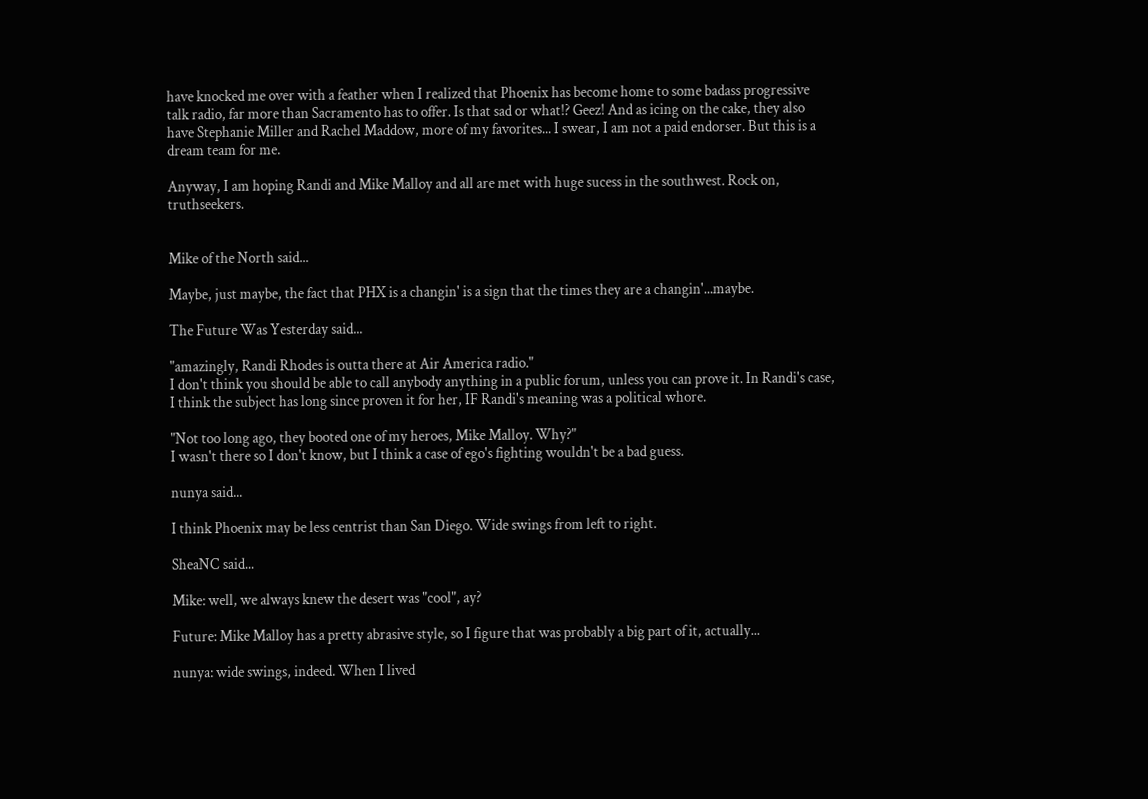have knocked me over with a feather when I realized that Phoenix has become home to some badass progressive talk radio, far more than Sacramento has to offer. Is that sad or what!? Geez! And as icing on the cake, they also have Stephanie Miller and Rachel Maddow, more of my favorites... I swear, I am not a paid endorser. But this is a dream team for me.

Anyway, I am hoping Randi and Mike Malloy and all are met with huge sucess in the southwest. Rock on, truthseekers.


Mike of the North said...

Maybe, just maybe, the fact that PHX is a changin' is a sign that the times they are a changin'...maybe.

The Future Was Yesterday said...

"amazingly, Randi Rhodes is outta there at Air America radio."
I don't think you should be able to call anybody anything in a public forum, unless you can prove it. In Randi's case, I think the subject has long since proven it for her, IF Randi's meaning was a political whore.

"Not too long ago, they booted one of my heroes, Mike Malloy. Why?"
I wasn't there so I don't know, but I think a case of ego's fighting wouldn't be a bad guess.

nunya said...

I think Phoenix may be less centrist than San Diego. Wide swings from left to right.

SheaNC said...

Mike: well, we always knew the desert was "cool", ay?

Future: Mike Malloy has a pretty abrasive style, so I figure that was probably a big part of it, actually...

nunya: wide swings, indeed. When I lived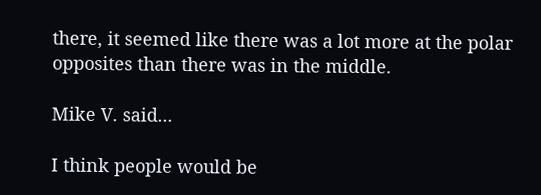there, it seemed like there was a lot more at the polar opposites than there was in the middle.

Mike V. said...

I think people would be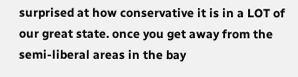surprised at how conservative it is in a LOT of our great state. once you get away from the semi-liberal areas in the bay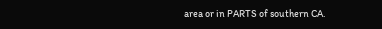area or in PARTS of southern CA.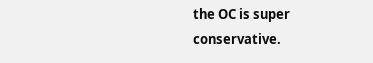the OC is super conservative.